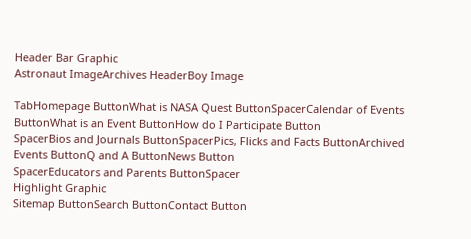Header Bar Graphic
Astronaut ImageArchives HeaderBoy Image

TabHomepage ButtonWhat is NASA Quest ButtonSpacerCalendar of Events ButtonWhat is an Event ButtonHow do I Participate Button
SpacerBios and Journals ButtonSpacerPics, Flicks and Facts ButtonArchived Events ButtonQ and A ButtonNews Button
SpacerEducators and Parents ButtonSpacer
Highlight Graphic
Sitemap ButtonSearch ButtonContact Button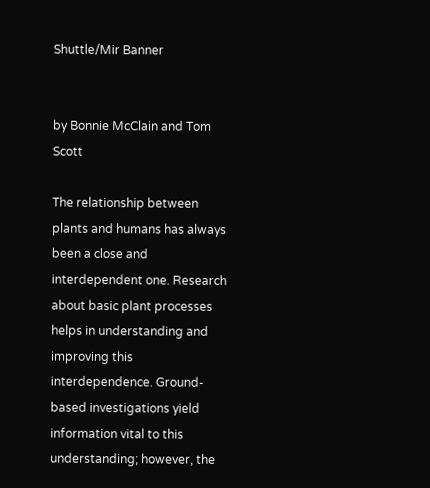Shuttle/Mir Banner


by Bonnie McClain and Tom Scott

The relationship between plants and humans has always been a close and interdependent one. Research about basic plant processes helps in understanding and improving this interdependence. Ground-based investigations yield information vital to this understanding; however, the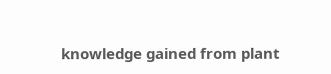knowledge gained from plant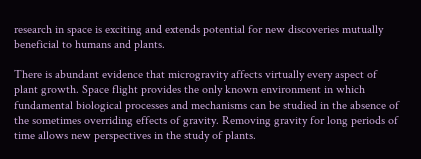research in space is exciting and extends potential for new discoveries mutually beneficial to humans and plants.

There is abundant evidence that microgravity affects virtually every aspect of plant growth. Space flight provides the only known environment in which fundamental biological processes and mechanisms can be studied in the absence of the sometimes overriding effects of gravity. Removing gravity for long periods of time allows new perspectives in the study of plants.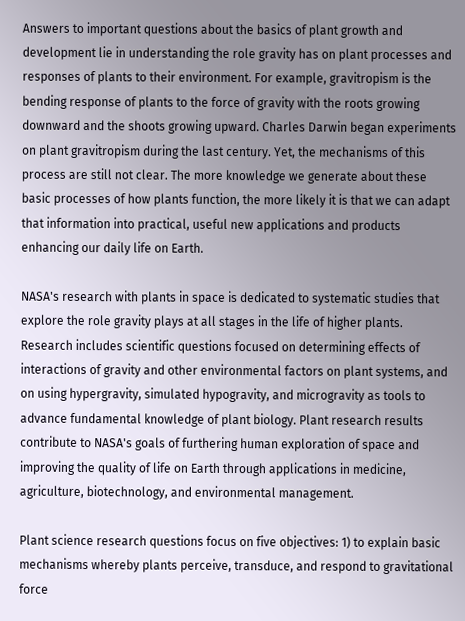Answers to important questions about the basics of plant growth and development lie in understanding the role gravity has on plant processes and responses of plants to their environment. For example, gravitropism is the bending response of plants to the force of gravity with the roots growing downward and the shoots growing upward. Charles Darwin began experiments on plant gravitropism during the last century. Yet, the mechanisms of this process are still not clear. The more knowledge we generate about these basic processes of how plants function, the more likely it is that we can adapt that information into practical, useful new applications and products enhancing our daily life on Earth.

NASA's research with plants in space is dedicated to systematic studies that explore the role gravity plays at all stages in the life of higher plants. Research includes scientific questions focused on determining effects of interactions of gravity and other environmental factors on plant systems, and on using hypergravity, simulated hypogravity, and microgravity as tools to advance fundamental knowledge of plant biology. Plant research results contribute to NASA's goals of furthering human exploration of space and improving the quality of life on Earth through applications in medicine, agriculture, biotechnology, and environmental management.

Plant science research questions focus on five objectives: 1) to explain basic mechanisms whereby plants perceive, transduce, and respond to gravitational force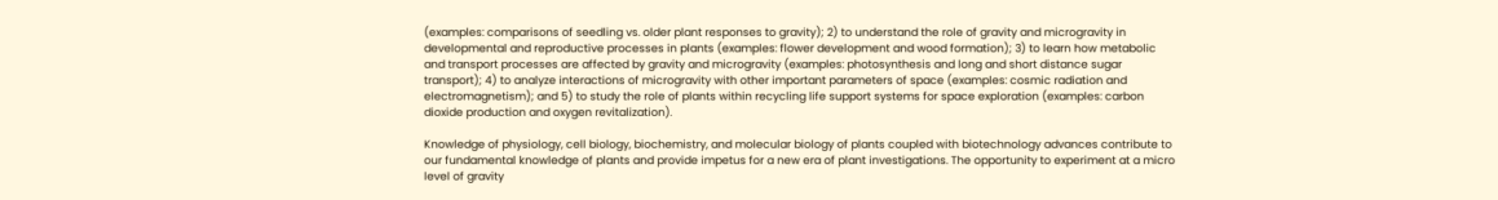(examples: comparisons of seedling vs. older plant responses to gravity); 2) to understand the role of gravity and microgravity in developmental and reproductive processes in plants (examples: flower development and wood formation); 3) to learn how metabolic and transport processes are affected by gravity and microgravity (examples: photosynthesis and long and short distance sugar transport); 4) to analyze interactions of microgravity with other important parameters of space (examples: cosmic radiation and electromagnetism); and 5) to study the role of plants within recycling life support systems for space exploration (examples: carbon dioxide production and oxygen revitalization).

Knowledge of physiology, cell biology, biochemistry, and molecular biology of plants coupled with biotechnology advances contribute to our fundamental knowledge of plants and provide impetus for a new era of plant investigations. The opportunity to experiment at a micro level of gravity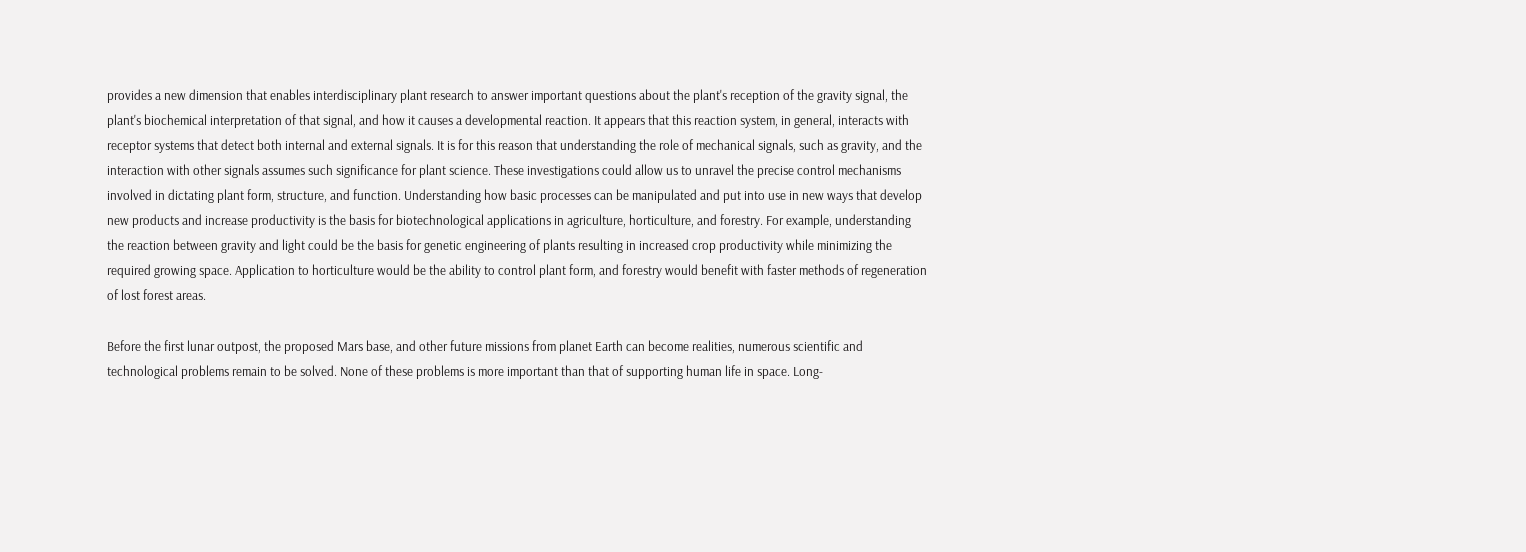provides a new dimension that enables interdisciplinary plant research to answer important questions about the plant's reception of the gravity signal, the plant's biochemical interpretation of that signal, and how it causes a developmental reaction. It appears that this reaction system, in general, interacts with receptor systems that detect both internal and external signals. It is for this reason that understanding the role of mechanical signals, such as gravity, and the interaction with other signals assumes such significance for plant science. These investigations could allow us to unravel the precise control mechanisms involved in dictating plant form, structure, and function. Understanding how basic processes can be manipulated and put into use in new ways that develop new products and increase productivity is the basis for biotechnological applications in agriculture, horticulture, and forestry. For example, understanding the reaction between gravity and light could be the basis for genetic engineering of plants resulting in increased crop productivity while minimizing the required growing space. Application to horticulture would be the ability to control plant form, and forestry would benefit with faster methods of regeneration of lost forest areas.

Before the first lunar outpost, the proposed Mars base, and other future missions from planet Earth can become realities, numerous scientific and technological problems remain to be solved. None of these problems is more important than that of supporting human life in space. Long-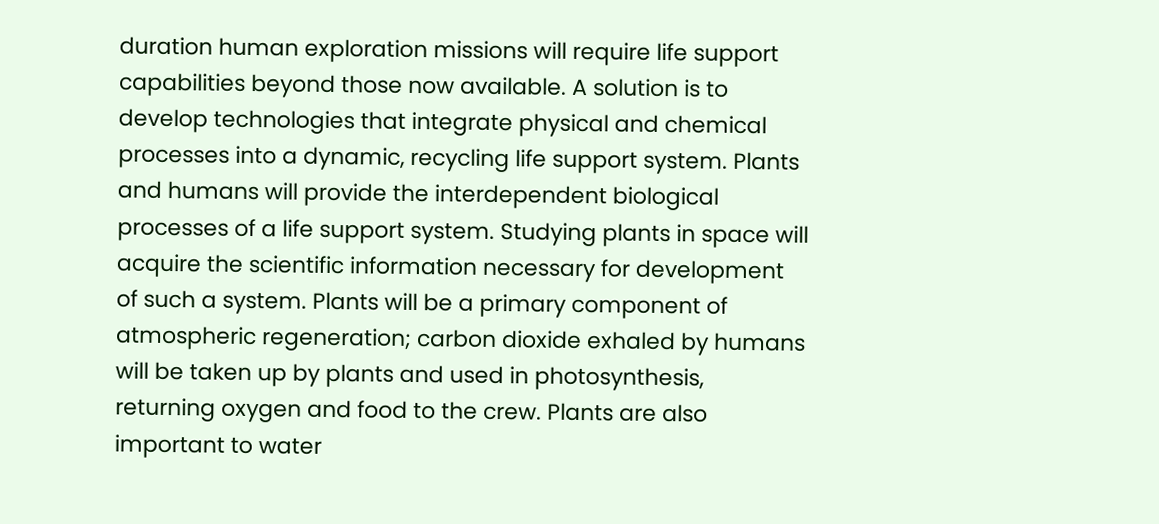duration human exploration missions will require life support capabilities beyond those now available. A solution is to develop technologies that integrate physical and chemical processes into a dynamic, recycling life support system. Plants and humans will provide the interdependent biological processes of a life support system. Studying plants in space will acquire the scientific information necessary for development of such a system. Plants will be a primary component of atmospheric regeneration; carbon dioxide exhaled by humans will be taken up by plants and used in photosynthesis, returning oxygen and food to the crew. Plants are also important to water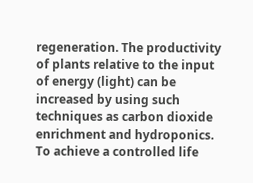regeneration. The productivity of plants relative to the input of energy (light) can be increased by using such techniques as carbon dioxide enrichment and hydroponics. To achieve a controlled life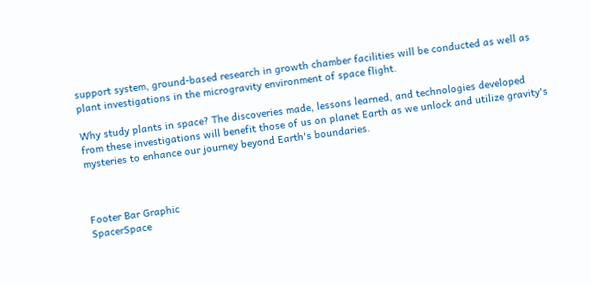support system, ground-based research in growth chamber facilities will be conducted as well as plant investigations in the microgravity environment of space flight.

Why study plants in space? The discoveries made, lessons learned, and technologies developed from these investigations will benefit those of us on planet Earth as we unlock and utilize gravity's mysteries to enhance our journey beyond Earth's boundaries.



Footer Bar Graphic
SpacerSpace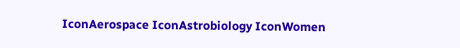IconAerospace IconAstrobiology IconWomen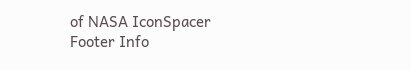of NASA IconSpacer
Footer Info